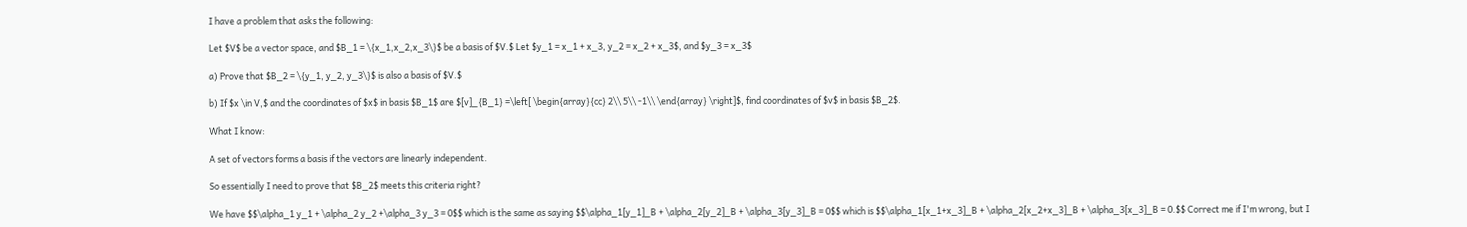I have a problem that asks the following:

Let $V$ be a vector space, and $B_1 = \{x_1,x_2,x_3\}$ be a basis of $V.$ Let $y_1 = x_1 + x_3, y_2 = x_2 + x_3$, and $y_3 = x_3$

a) Prove that $B_2 = \{y_1, y_2, y_3\}$ is also a basis of $V.$

b) If $x \in V,$ and the coordinates of $x$ in basis $B_1$ are $[v]_{B_1} =\left[ \begin{array}{cc} 2\\ 5\\ -1\\ \end{array} \right]$, find coordinates of $v$ in basis $B_2$.

What I know:

A set of vectors forms a basis if the vectors are linearly independent.

So essentially I need to prove that $B_2$ meets this criteria right?

We have $$\alpha_1 y_1 + \alpha_2 y_2 +\alpha_3 y_3 = 0$$ which is the same as saying $$\alpha_1[y_1]_B + \alpha_2[y_2]_B + \alpha_3[y_3]_B = 0$$ which is $$\alpha_1[x_1+x_3]_B + \alpha_2[x_2+x_3]_B + \alpha_3[x_3]_B = 0.$$ Correct me if I'm wrong, but I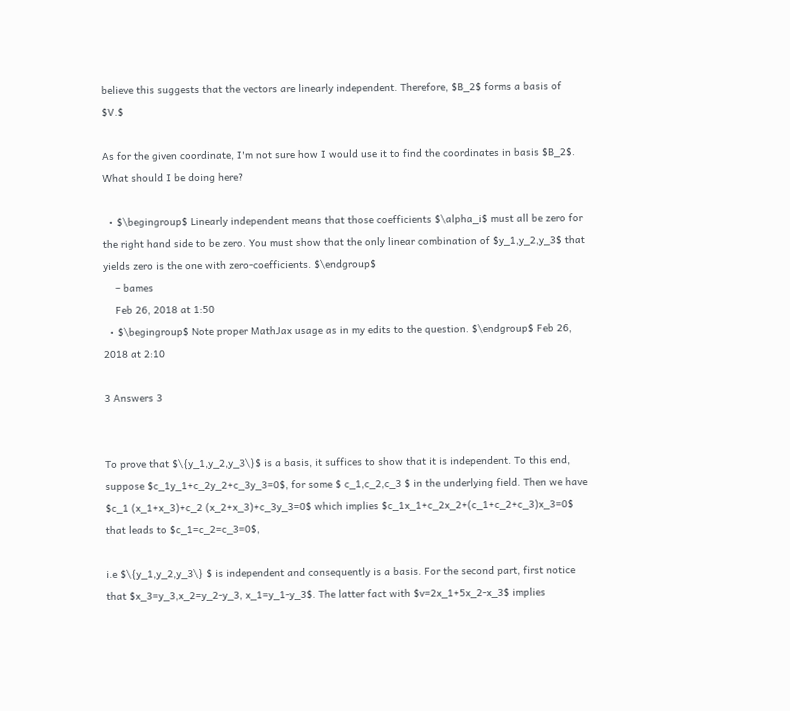believe this suggests that the vectors are linearly independent. Therefore, $B_2$ forms a basis of $V.$

As for the given coordinate, I'm not sure how I would use it to find the coordinates in basis $B_2$. What should I be doing here?

  • $\begingroup$ Linearly independent means that those coefficients $\alpha_i$ must all be zero for the right hand side to be zero. You must show that the only linear combination of $y_1,y_2,y_3$ that yields zero is the one with zero-coefficients. $\endgroup$
    – bames
    Feb 26, 2018 at 1:50
  • $\begingroup$ Note proper MathJax usage as in my edits to the question. $\endgroup$ Feb 26, 2018 at 2:10

3 Answers 3


To prove that $\{y_1,y_2,y_3\}$ is a basis, it suffices to show that it is independent. To this end, suppose $c_1y_1+c_2y_2+c_3y_3=0$, for some $ c_1,c_2,c_3 $ in the underlying field. Then we have $c_1 (x_1+x_3)+c_2 (x_2+x_3)+c_3y_3=0$ which implies $c_1x_1+c_2x_2+(c_1+c_2+c_3)x_3=0$ that leads to $c_1=c_2=c_3=0$,

i.e $\{y_1,y_2,y_3\} $ is independent and consequently is a basis. For the second part, first notice that $x_3=y_3,x_2=y_2-y_3, x_1=y_1-y_3$. The latter fact with $v=2x_1+5x_2-x_3$ implies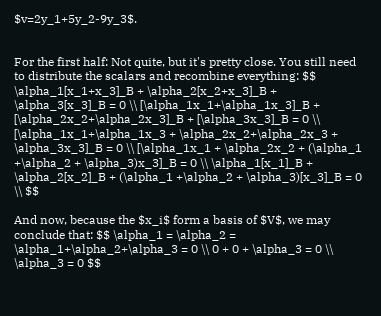$v=2y_1+5y_2-9y_3$.


For the first half: Not quite, but it's pretty close. You still need to distribute the scalars and recombine everything: $$ \alpha_1[x_1+x_3]_B + \alpha_2[x_2+x_3]_B + \alpha_3[x_3]_B = 0 \\ [\alpha_1x_1+\alpha_1x_3]_B + [\alpha_2x_2+\alpha_2x_3]_B + [\alpha_3x_3]_B = 0 \\ [\alpha_1x_1+\alpha_1x_3 + \alpha_2x_2+\alpha_2x_3 + \alpha_3x_3]_B = 0 \\ [\alpha_1x_1 + \alpha_2x_2 + (\alpha_1 +\alpha_2 + \alpha_3)x_3]_B = 0 \\ \alpha_1[x_1]_B + \alpha_2[x_2]_B + (\alpha_1 +\alpha_2 + \alpha_3)[x_3]_B = 0 \\ $$

And now, because the $x_i$ form a basis of $V$, we may conclude that: $$ \alpha_1 = \alpha_2 = \alpha_1+\alpha_2+\alpha_3 = 0 \\ 0 + 0 + \alpha_3 = 0 \\ \alpha_3 = 0 $$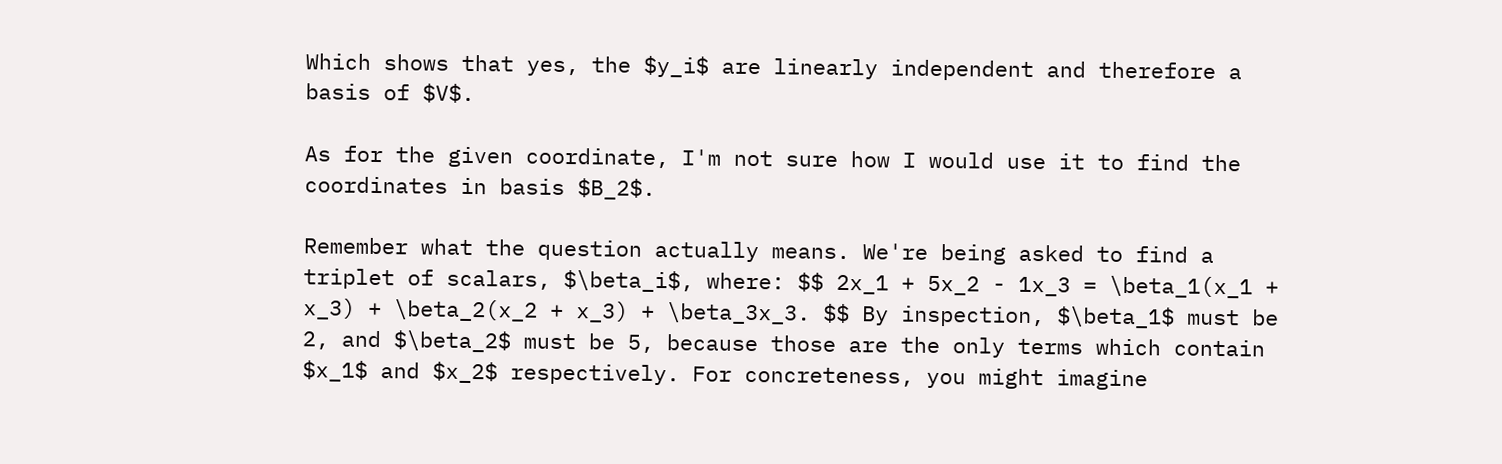Which shows that yes, the $y_i$ are linearly independent and therefore a basis of $V$.

As for the given coordinate, I'm not sure how I would use it to find the coordinates in basis $B_2$.

Remember what the question actually means. We're being asked to find a triplet of scalars, $\beta_i$, where: $$ 2x_1 + 5x_2 - 1x_3 = \beta_1(x_1 + x_3) + \beta_2(x_2 + x_3) + \beta_3x_3. $$ By inspection, $\beta_1$ must be 2, and $\beta_2$ must be 5, because those are the only terms which contain $x_1$ and $x_2$ respectively. For concreteness, you might imagine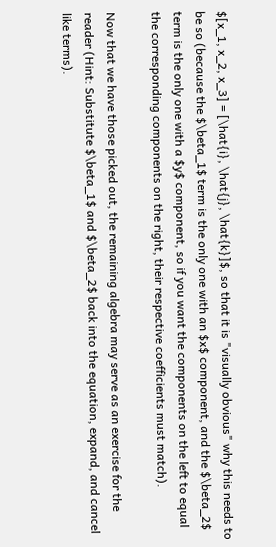$[x_1, x_2, x_3] = [\hat{i}, \hat{j}, \hat{k}]$, so that it is "visually obvious" why this needs to be so (because the $\beta_1$ term is the only one with an $x$ component, and the $\beta_2$ term is the only one with a $y$ component, so if you want the components on the left to equal the corresponding components on the right, their respective coefficients must match).

Now that we have those picked out, the remaining algebra may serve as an exercise for the reader (Hint: Substitute $\beta_1$ and $\beta_2$ back into the equation, expand, and cancel like terms).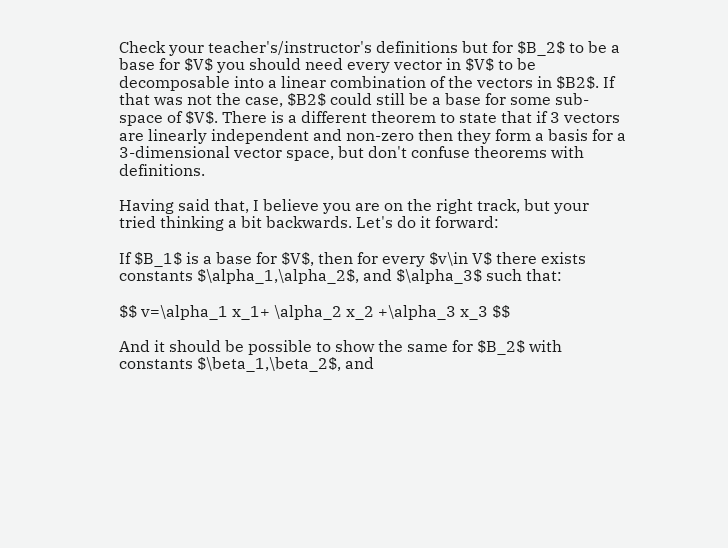Check your teacher's/instructor's definitions but for $B_2$ to be a base for $V$ you should need every vector in $V$ to be decomposable into a linear combination of the vectors in $B2$. If that was not the case, $B2$ could still be a base for some sub-space of $V$. There is a different theorem to state that if 3 vectors are linearly independent and non-zero then they form a basis for a 3-dimensional vector space, but don't confuse theorems with definitions.

Having said that, I believe you are on the right track, but your tried thinking a bit backwards. Let's do it forward:

If $B_1$ is a base for $V$, then for every $v\in V$ there exists constants $\alpha_1,\alpha_2$, and $\alpha_3$ such that:

$$ v=\alpha_1 x_1+ \alpha_2 x_2 +\alpha_3 x_3 $$

And it should be possible to show the same for $B_2$ with constants $\beta_1,\beta_2$, and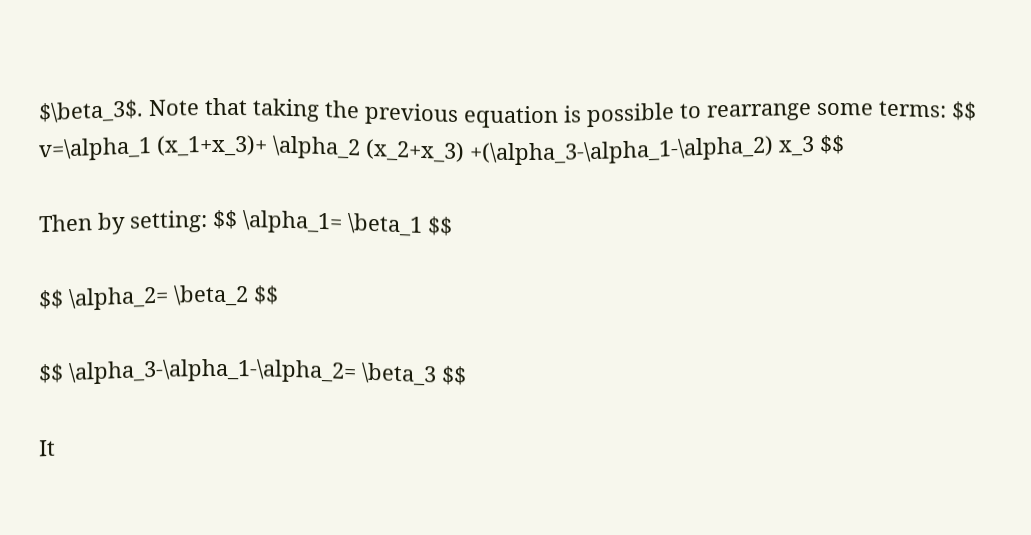$\beta_3$. Note that taking the previous equation is possible to rearrange some terms: $$ v=\alpha_1 (x_1+x_3)+ \alpha_2 (x_2+x_3) +(\alpha_3-\alpha_1-\alpha_2) x_3 $$

Then by setting: $$ \alpha_1= \beta_1 $$

$$ \alpha_2= \beta_2 $$

$$ \alpha_3-\alpha_1-\alpha_2= \beta_3 $$

It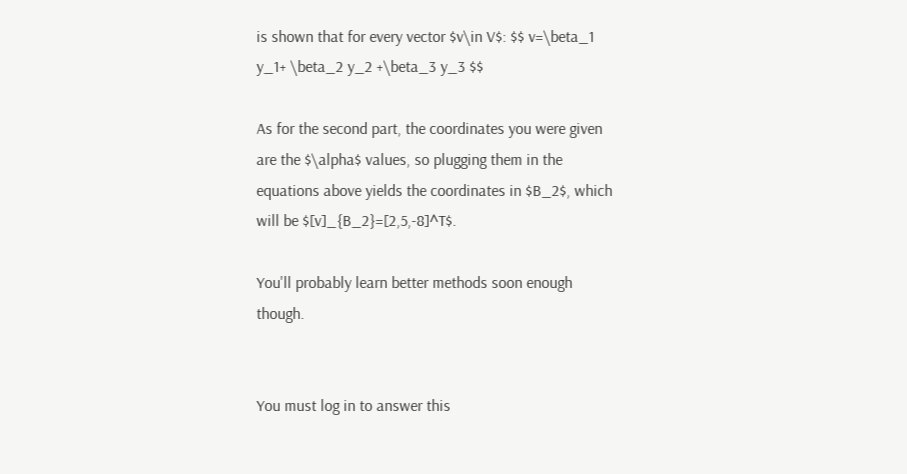is shown that for every vector $v\in V$: $$ v=\beta_1 y_1+ \beta_2 y_2 +\beta_3 y_3 $$

As for the second part, the coordinates you were given are the $\alpha$ values, so plugging them in the equations above yields the coordinates in $B_2$, which will be $[v]_{B_2}=[2,5,-8]^T$.

You'll probably learn better methods soon enough though.


You must log in to answer this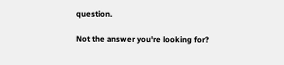question.

Not the answer you're looking for?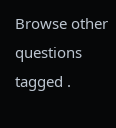Browse other questions tagged .